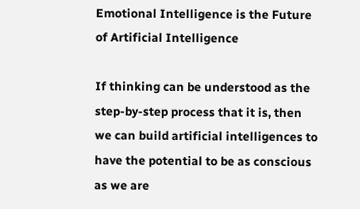Emotional Intelligence is the Future of Artificial Intelligence

If thinking can be understood as the step-by-step process that it is, then we can build artificial intelligences to have the potential to be as conscious as we are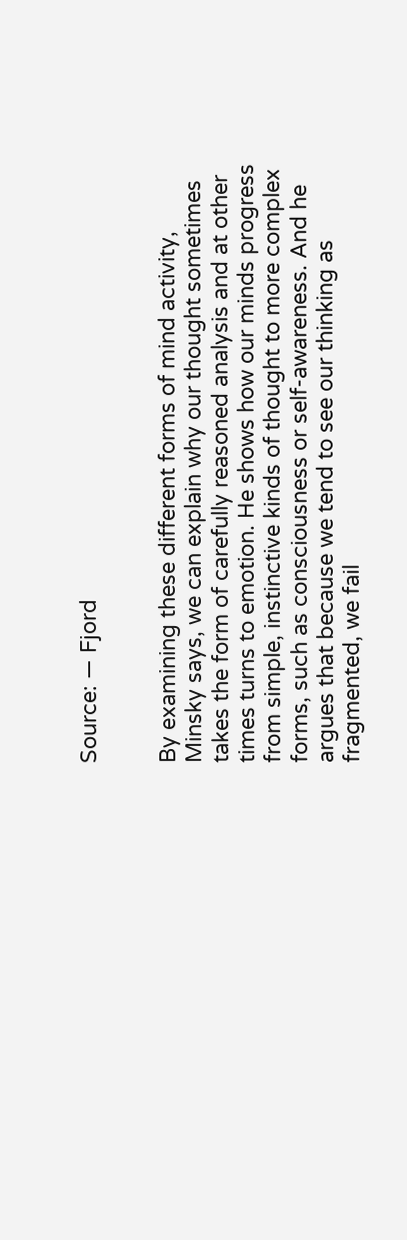Source: — Fjord


By examining these different forms of mind activity, Minsky says, we can explain why our thought sometimes takes the form of carefully reasoned analysis and at other times turns to emotion. He shows how our minds progress from simple, instinctive kinds of thought to more complex forms, such as consciousness or self-awareness. And he argues that because we tend to see our thinking as fragmented, we fail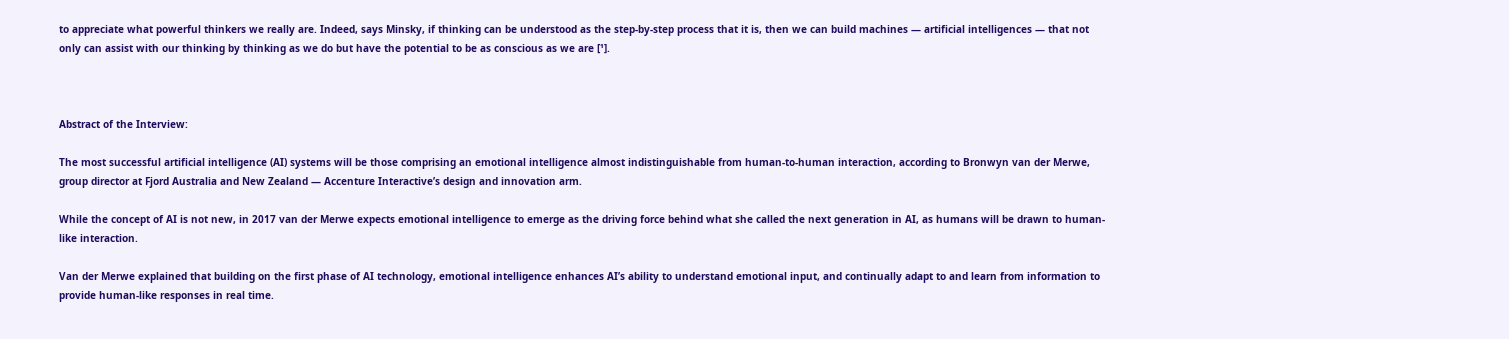to appreciate what powerful thinkers we really are. Indeed, says Minsky, if thinking can be understood as the step-by-step process that it is, then we can build machines — artificial intelligences — that not only can assist with our thinking by thinking as we do but have the potential to be as conscious as we are [¹].



Abstract of the Interview:

The most successful artificial intelligence (AI) systems will be those comprising an emotional intelligence almost indistinguishable from human-to-human interaction, according to Bronwyn van der Merwe, group director at Fjord Australia and New Zealand — Accenture Interactive’s design and innovation arm.

While the concept of AI is not new, in 2017 van der Merwe expects emotional intelligence to emerge as the driving force behind what she called the next generation in AI, as humans will be drawn to human-like interaction.

Van der Merwe explained that building on the first phase of AI technology, emotional intelligence enhances AI’s ability to understand emotional input, and continually adapt to and learn from information to provide human-like responses in real time.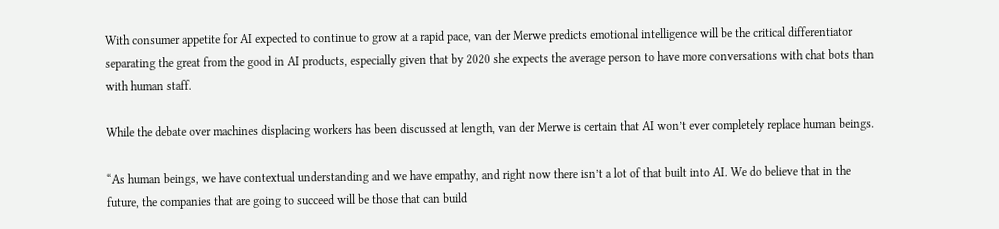With consumer appetite for AI expected to continue to grow at a rapid pace, van der Merwe predicts emotional intelligence will be the critical differentiator separating the great from the good in AI products, especially given that by 2020 she expects the average person to have more conversations with chat bots than with human staff.

While the debate over machines displacing workers has been discussed at length, van der Merwe is certain that AI won’t ever completely replace human beings.

“As human beings, we have contextual understanding and we have empathy, and right now there isn’t a lot of that built into AI. We do believe that in the future, the companies that are going to succeed will be those that can build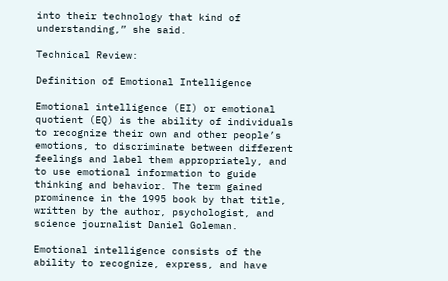into their technology that kind of understanding,” she said.

Technical Review:

Definition of Emotional Intelligence

Emotional intelligence (EI) or emotional quotient (EQ) is the ability of individuals to recognize their own and other people’s emotions, to discriminate between different feelings and label them appropriately, and to use emotional information to guide thinking and behavior. The term gained prominence in the 1995 book by that title, written by the author, psychologist, and science journalist Daniel Goleman.

Emotional intelligence consists of the ability to recognize, express, and have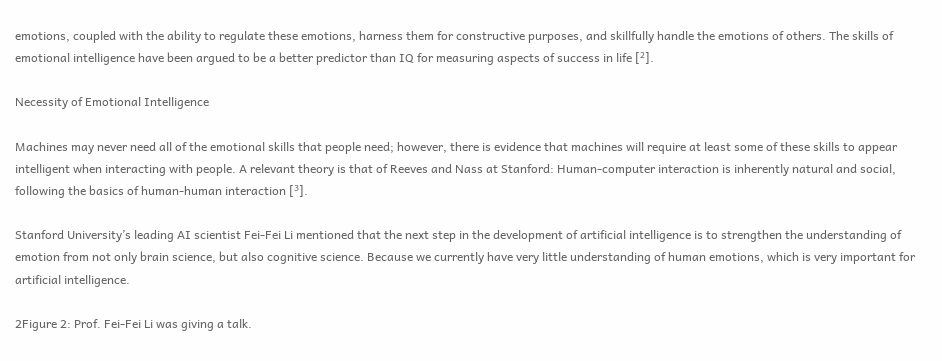emotions, coupled with the ability to regulate these emotions, harness them for constructive purposes, and skillfully handle the emotions of others. The skills of emotional intelligence have been argued to be a better predictor than IQ for measuring aspects of success in life [²].

Necessity of Emotional Intelligence

Machines may never need all of the emotional skills that people need; however, there is evidence that machines will require at least some of these skills to appear intelligent when interacting with people. A relevant theory is that of Reeves and Nass at Stanford: Human-computer interaction is inherently natural and social, following the basics of human-human interaction [³].

Stanford University’s leading AI scientist Fei-Fei Li mentioned that the next step in the development of artificial intelligence is to strengthen the understanding of emotion from not only brain science, but also cognitive science. Because we currently have very little understanding of human emotions, which is very important for artificial intelligence.

2Figure 2: Prof. Fei-Fei Li was giving a talk.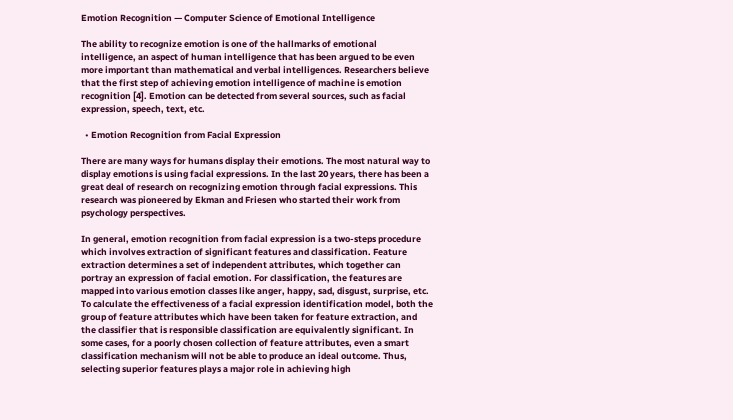Emotion Recognition — Computer Science of Emotional Intelligence

The ability to recognize emotion is one of the hallmarks of emotional intelligence, an aspect of human intelligence that has been argued to be even more important than mathematical and verbal intelligences. Researchers believe that the first step of achieving emotion intelligence of machine is emotion recognition [4]. Emotion can be detected from several sources, such as facial expression, speech, text, etc.

  • Emotion Recognition from Facial Expression

There are many ways for humans display their emotions. The most natural way to display emotions is using facial expressions. In the last 20 years, there has been a great deal of research on recognizing emotion through facial expressions. This research was pioneered by Ekman and Friesen who started their work from psychology perspectives.

In general, emotion recognition from facial expression is a two-steps procedure which involves extraction of significant features and classification. Feature extraction determines a set of independent attributes, which together can portray an expression of facial emotion. For classification, the features are mapped into various emotion classes like anger, happy, sad, disgust, surprise, etc. To calculate the effectiveness of a facial expression identification model, both the group of feature attributes which have been taken for feature extraction, and the classifier that is responsible classification are equivalently significant. In some cases, for a poorly chosen collection of feature attributes, even a smart classification mechanism will not be able to produce an ideal outcome. Thus, selecting superior features plays a major role in achieving high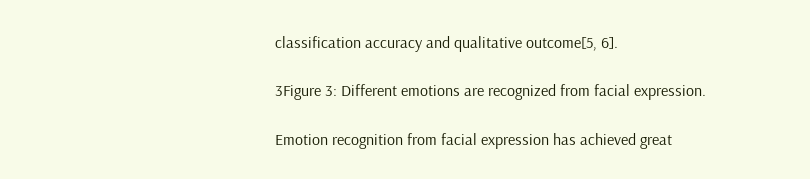classification accuracy and qualitative outcome[5, 6].

3Figure 3: Different emotions are recognized from facial expression.

Emotion recognition from facial expression has achieved great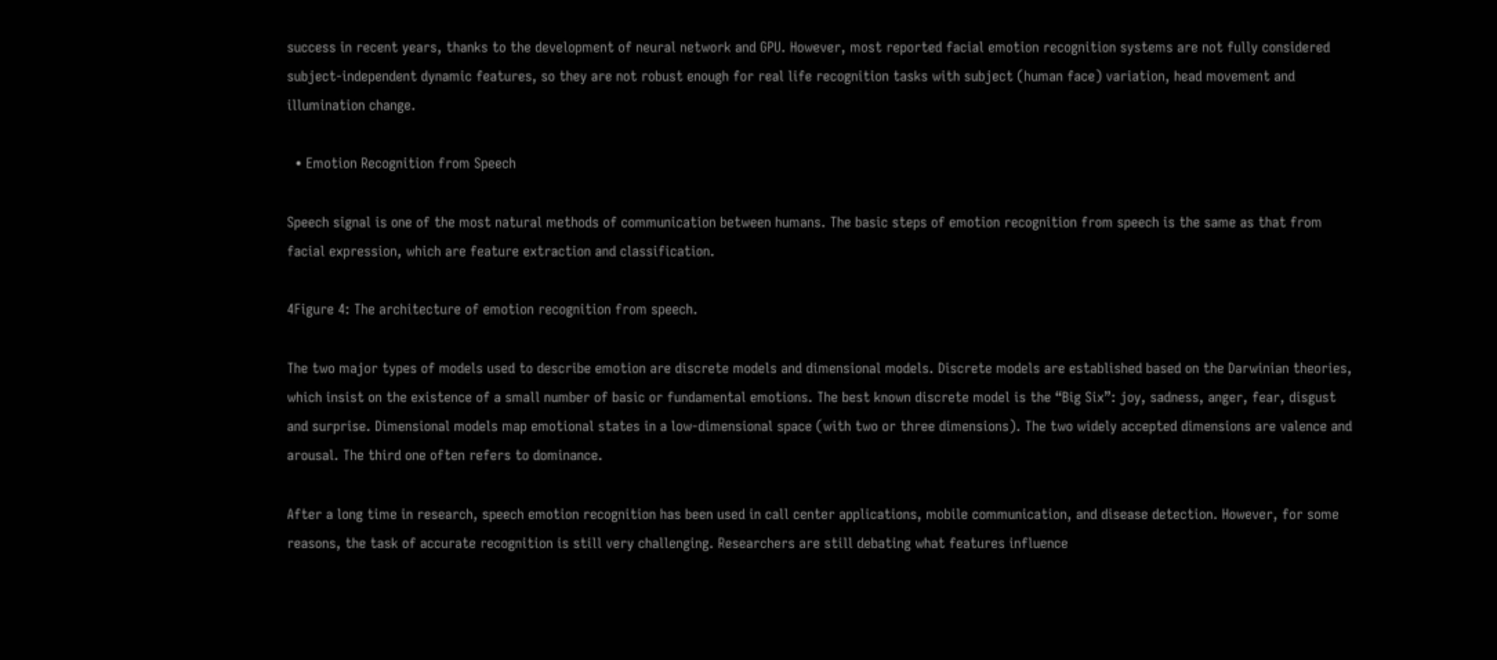success in recent years, thanks to the development of neural network and GPU. However, most reported facial emotion recognition systems are not fully considered subject-independent dynamic features, so they are not robust enough for real life recognition tasks with subject (human face) variation, head movement and illumination change.

  • Emotion Recognition from Speech

Speech signal is one of the most natural methods of communication between humans. The basic steps of emotion recognition from speech is the same as that from facial expression, which are feature extraction and classification.

4Figure 4: The architecture of emotion recognition from speech.

The two major types of models used to describe emotion are discrete models and dimensional models. Discrete models are established based on the Darwinian theories, which insist on the existence of a small number of basic or fundamental emotions. The best known discrete model is the “Big Six”: joy, sadness, anger, fear, disgust and surprise. Dimensional models map emotional states in a low-dimensional space (with two or three dimensions). The two widely accepted dimensions are valence and arousal. The third one often refers to dominance.

After a long time in research, speech emotion recognition has been used in call center applications, mobile communication, and disease detection. However, for some reasons, the task of accurate recognition is still very challenging. Researchers are still debating what features influence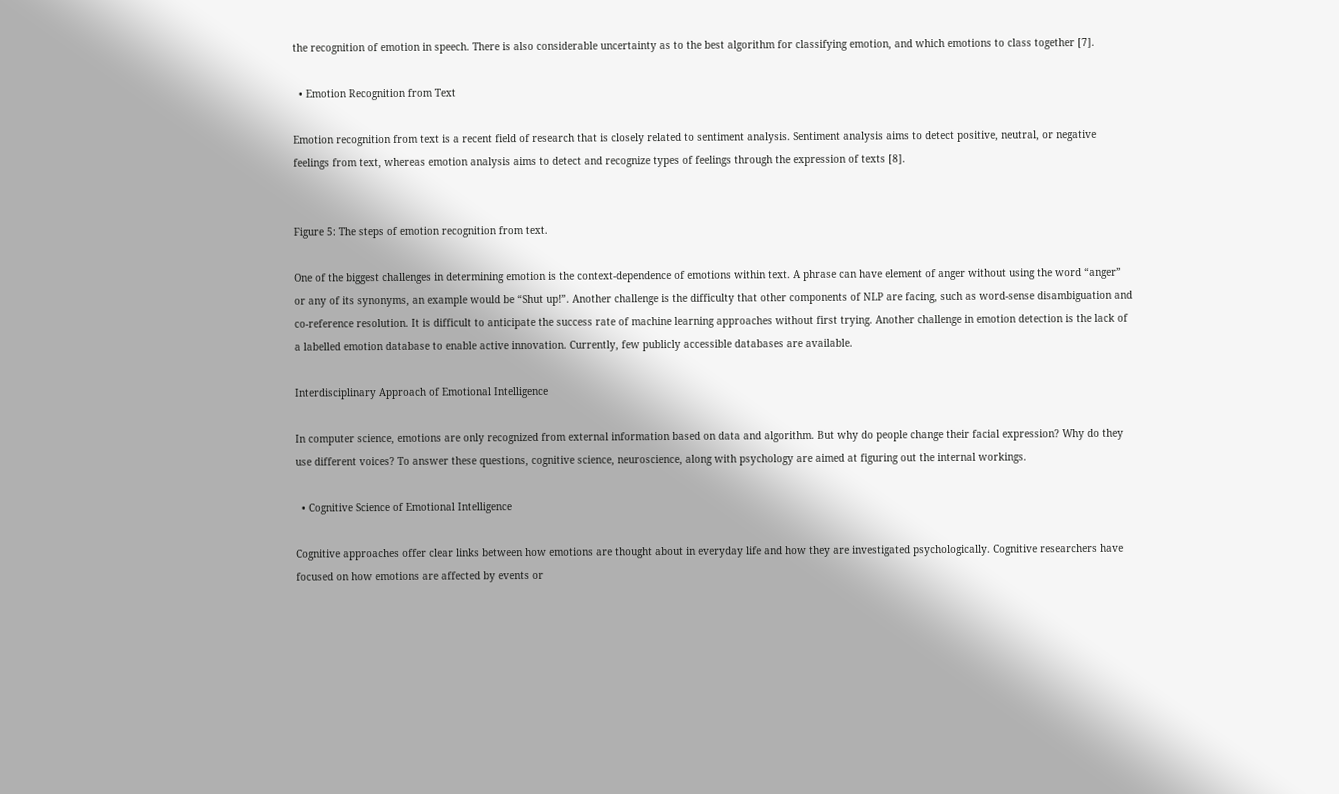the recognition of emotion in speech. There is also considerable uncertainty as to the best algorithm for classifying emotion, and which emotions to class together [7].

  • Emotion Recognition from Text

Emotion recognition from text is a recent field of research that is closely related to sentiment analysis. Sentiment analysis aims to detect positive, neutral, or negative feelings from text, whereas emotion analysis aims to detect and recognize types of feelings through the expression of texts [8].


Figure 5: The steps of emotion recognition from text.

One of the biggest challenges in determining emotion is the context-dependence of emotions within text. A phrase can have element of anger without using the word “anger” or any of its synonyms, an example would be “Shut up!”. Another challenge is the difficulty that other components of NLP are facing, such as word-sense disambiguation and co-reference resolution. It is difficult to anticipate the success rate of machine learning approaches without first trying. Another challenge in emotion detection is the lack of a labelled emotion database to enable active innovation. Currently, few publicly accessible databases are available.

Interdisciplinary Approach of Emotional Intelligence

In computer science, emotions are only recognized from external information based on data and algorithm. But why do people change their facial expression? Why do they use different voices? To answer these questions, cognitive science, neuroscience, along with psychology are aimed at figuring out the internal workings.

  • Cognitive Science of Emotional Intelligence

Cognitive approaches offer clear links between how emotions are thought about in everyday life and how they are investigated psychologically. Cognitive researchers have focused on how emotions are affected by events or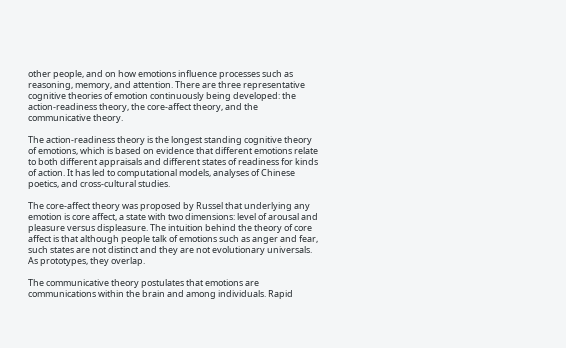other people, and on how emotions influence processes such as reasoning, memory, and attention. There are three representative cognitive theories of emotion continuously being developed: the action-readiness theory, the core-affect theory, and the communicative theory.

The action-readiness theory is the longest standing cognitive theory of emotions, which is based on evidence that different emotions relate to both different appraisals and different states of readiness for kinds of action. It has led to computational models, analyses of Chinese poetics, and cross-cultural studies.

The core-affect theory was proposed by Russel that underlying any emotion is core affect, a state with two dimensions: level of arousal and pleasure versus displeasure. The intuition behind the theory of core affect is that although people talk of emotions such as anger and fear, such states are not distinct and they are not evolutionary universals. As prototypes, they overlap.

The communicative theory postulates that emotions are communications within the brain and among individuals. Rapid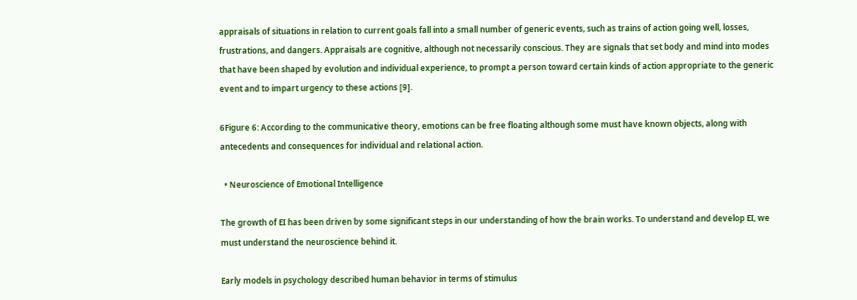appraisals of situations in relation to current goals fall into a small number of generic events, such as trains of action going well, losses, frustrations, and dangers. Appraisals are cognitive, although not necessarily conscious. They are signals that set body and mind into modes that have been shaped by evolution and individual experience, to prompt a person toward certain kinds of action appropriate to the generic event and to impart urgency to these actions [9].

6Figure 6: According to the communicative theory, emotions can be free floating although some must have known objects, along with antecedents and consequences for individual and relational action.

  • Neuroscience of Emotional Intelligence

The growth of EI has been driven by some significant steps in our understanding of how the brain works. To understand and develop EI, we must understand the neuroscience behind it.

Early models in psychology described human behavior in terms of stimulus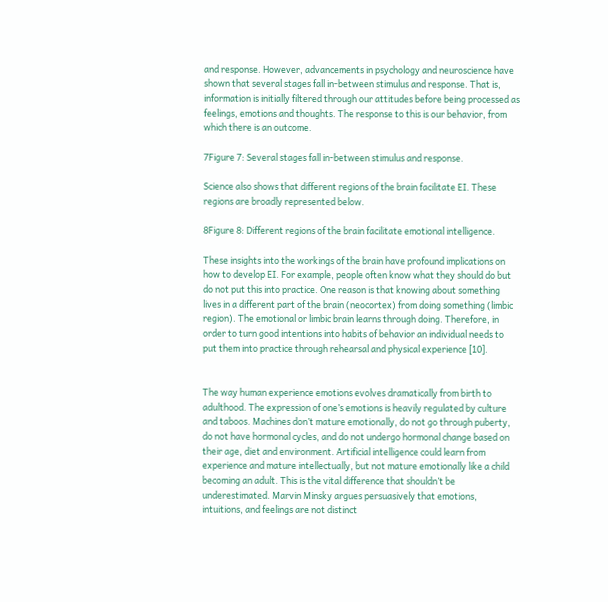and response. However, advancements in psychology and neuroscience have shown that several stages fall in-between stimulus and response. That is, information is initially filtered through our attitudes before being processed as feelings, emotions and thoughts. The response to this is our behavior, from which there is an outcome.

7Figure 7: Several stages fall in-between stimulus and response.

Science also shows that different regions of the brain facilitate EI. These regions are broadly represented below.

8Figure 8: Different regions of the brain facilitate emotional intelligence.

These insights into the workings of the brain have profound implications on how to develop EI. For example, people often know what they should do but do not put this into practice. One reason is that knowing about something lives in a different part of the brain (neocortex) from doing something (limbic region). The emotional or limbic brain learns through doing. Therefore, in order to turn good intentions into habits of behavior an individual needs to put them into practice through rehearsal and physical experience [10].


The way human experience emotions evolves dramatically from birth to adulthood. The expression of one’s emotions is heavily regulated by culture and taboos. Machines don’t mature emotionally, do not go through puberty, do not have hormonal cycles, and do not undergo hormonal change based on their age, diet and environment. Artificial intelligence could learn from experience and mature intellectually, but not mature emotionally like a child becoming an adult. This is the vital difference that shouldn’t be underestimated. Marvin Minsky argues persuasively that emotions, intuitions, and feelings are not distinct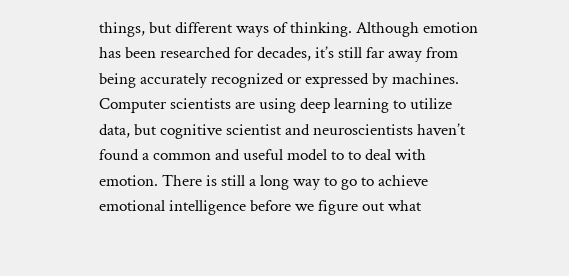things, but different ways of thinking. Although emotion has been researched for decades, it’s still far away from being accurately recognized or expressed by machines. Computer scientists are using deep learning to utilize data, but cognitive scientist and neuroscientists haven’t found a common and useful model to to deal with emotion. There is still a long way to go to achieve emotional intelligence before we figure out what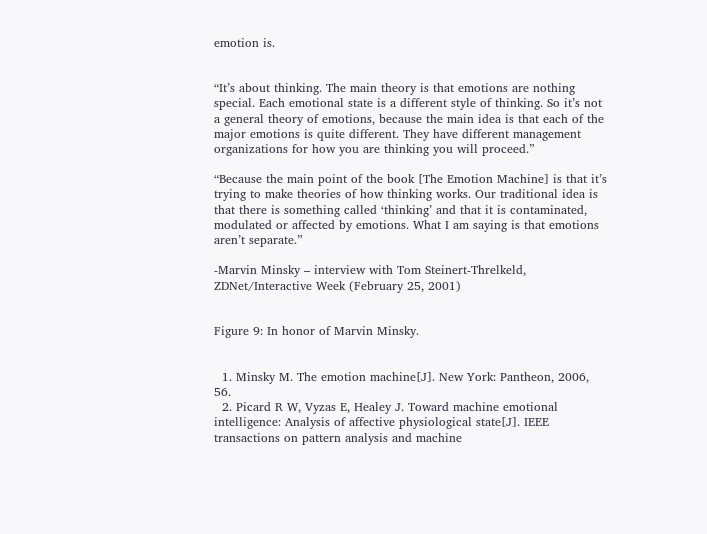emotion is.


“It’s about thinking. The main theory is that emotions are nothing special. Each emotional state is a different style of thinking. So it’s not a general theory of emotions, because the main idea is that each of the major emotions is quite different. They have different management organizations for how you are thinking you will proceed.”

“Because the main point of the book [The Emotion Machine] is that it’s trying to make theories of how thinking works. Our traditional idea is that there is something called ‘thinking’ and that it is contaminated, modulated or affected by emotions. What I am saying is that emotions aren’t separate.”

-Marvin Minsky – interview with Tom Steinert-Threlkeld, ZDNet/Interactive Week (February 25, 2001)


Figure 9: In honor of Marvin Minsky.


  1. Minsky M. The emotion machine[J]. New York: Pantheon, 2006, 56.
  2. Picard R W, Vyzas E, Healey J. Toward machine emotional intelligence: Analysis of affective physiological state[J]. IEEE transactions on pattern analysis and machine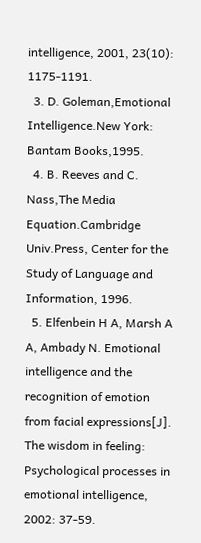intelligence, 2001, 23(10): 1175-1191.
  3. D. Goleman,Emotional Intelligence.New York: Bantam Books,1995.
  4. B. Reeves and C. Nass,The Media Equation.Cambridge Univ.Press, Center for the Study of Language and Information, 1996.
  5. Elfenbein H A, Marsh A A, Ambady N. Emotional intelligence and the recognition of emotion from facial expressions[J]. The wisdom in feeling: Psychological processes in emotional intelligence, 2002: 37-59.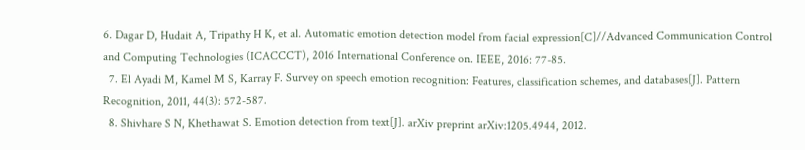6. Dagar D, Hudait A, Tripathy H K, et al. Automatic emotion detection model from facial expression[C]//Advanced Communication Control and Computing Technologies (ICACCCT), 2016 International Conference on. IEEE, 2016: 77-85.
  7. El Ayadi M, Kamel M S, Karray F. Survey on speech emotion recognition: Features, classification schemes, and databases[J]. Pattern Recognition, 2011, 44(3): 572-587.
  8. Shivhare S N, Khethawat S. Emotion detection from text[J]. arXiv preprint arXiv:1205.4944, 2012.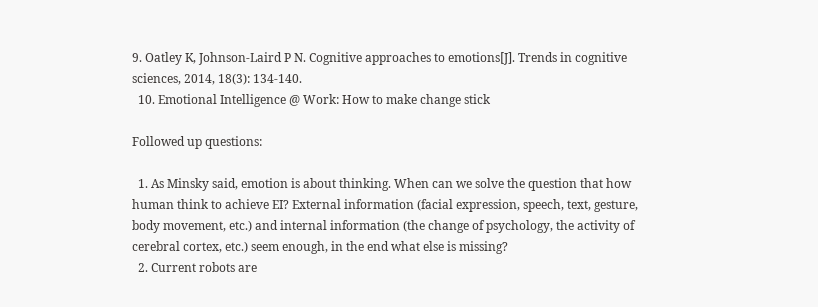9. Oatley K, Johnson-Laird P N. Cognitive approaches to emotions[J]. Trends in cognitive sciences, 2014, 18(3): 134-140.
  10. Emotional Intelligence @ Work: How to make change stick

Followed up questions:

  1. As Minsky said, emotion is about thinking. When can we solve the question that how human think to achieve EI? External information (facial expression, speech, text, gesture, body movement, etc.) and internal information (the change of psychology, the activity of cerebral cortex, etc.) seem enough, in the end what else is missing?
  2. Current robots are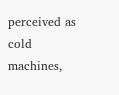perceived as cold machines,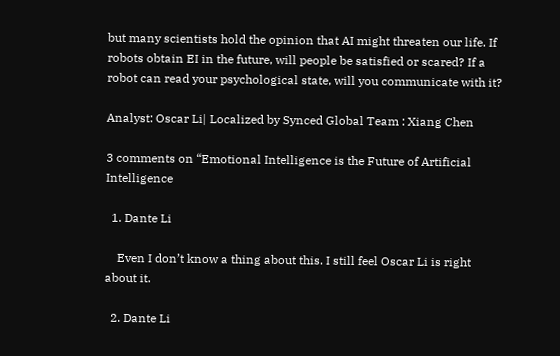but many scientists hold the opinion that AI might threaten our life. If robots obtain EI in the future, will people be satisfied or scared? If a robot can read your psychological state, will you communicate with it?

Analyst: Oscar Li| Localized by Synced Global Team : Xiang Chen

3 comments on “Emotional Intelligence is the Future of Artificial Intelligence

  1. Dante Li

    Even I don’t know a thing about this. I still feel Oscar Li is right about it.

  2. Dante Li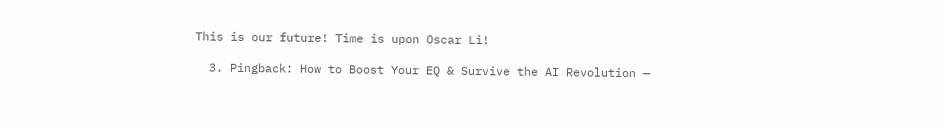This is our future! Time is upon Oscar Li!

  3. Pingback: How to Boost Your EQ & Survive the AI Revolution —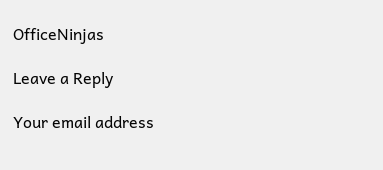OfficeNinjas

Leave a Reply

Your email address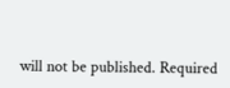will not be published. Required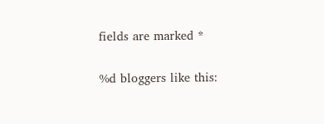fields are marked *

%d bloggers like this: